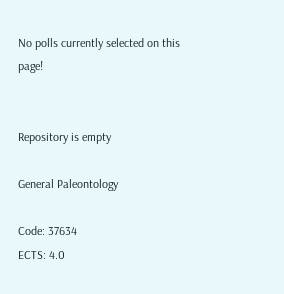No polls currently selected on this page!


Repository is empty

General Paleontology

Code: 37634
ECTS: 4.0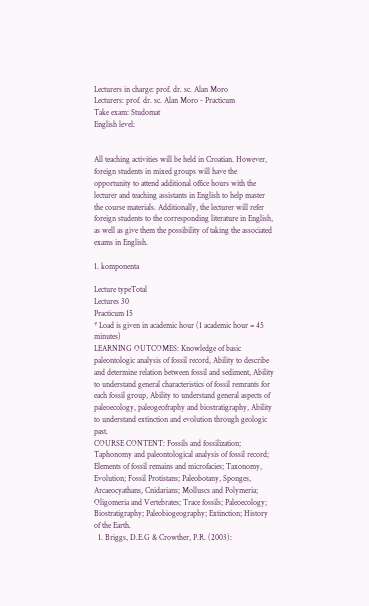Lecturers in charge: prof. dr. sc. Alan Moro
Lecturers: prof. dr. sc. Alan Moro - Practicum
Take exam: Studomat
English level:


All teaching activities will be held in Croatian. However, foreign students in mixed groups will have the opportunity to attend additional office hours with the lecturer and teaching assistants in English to help master the course materials. Additionally, the lecturer will refer foreign students to the corresponding literature in English, as well as give them the possibility of taking the associated exams in English.

1. komponenta

Lecture typeTotal
Lectures 30
Practicum 15
* Load is given in academic hour (1 academic hour = 45 minutes)
LEARNING OUTCOMES: Knowledge of basic paleontologic analysis of fossil record, Ability to describe and determine relation between fossil and sediment, Ability to understand general characteristics of fossil remrants for each fossil group, Ability to understand general aspects of paleoecology, paleogeofraphy and biostratigraphy, Ability to understand extinction and evolution through geologic past.
COURSE CONTENT: Fossils and fossilization; Taphonomy and paleontological analysis of fossil record; Elements of fossil remains and microfacies; Taxonomy, Evolution; Fossil Protistans; Paleobotany, Sponges, Arcaeocyathans, Cnidarians; Molluscs and Polymeria; Oligomeria and Vertebrates; Trace fossils; Paleoecology; Biostratigraphy; Paleobiogeography; Extinction; History of the Earth.
  1. Briggs, D.E.G & Crowther, P.R. (2003):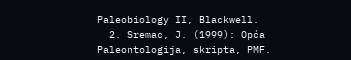Paleobiology II, Blackwell.
  2. Sremac, J. (1999): Opća Paleontologija, skripta, PMF.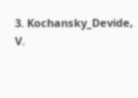3. Kochansky_Devide, V.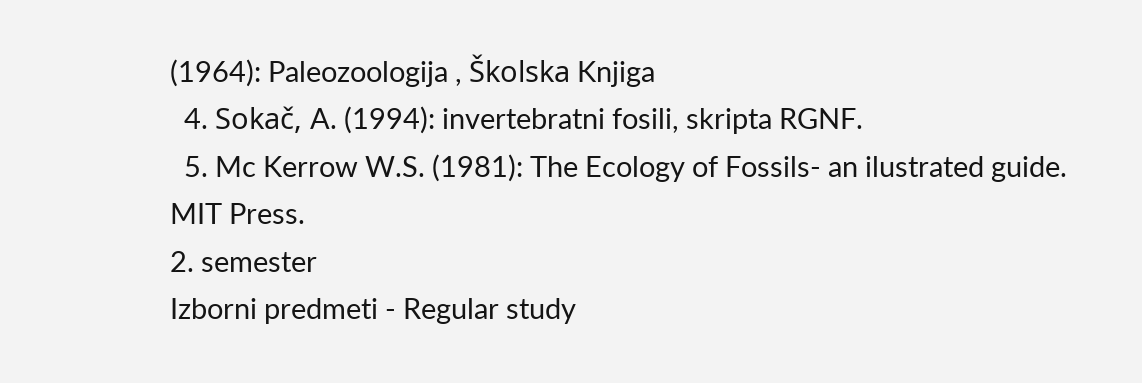(1964): Paleozoologija , Školska Knjiga
  4. Sokač, A. (1994): invertebratni fosili, skripta RGNF.
  5. Mc Kerrow W.S. (1981): The Ecology of Fossils- an ilustrated guide. MIT Press.
2. semester
Izborni predmeti - Regular study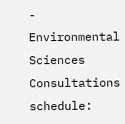- Environmental Sciences
Consultations schedule: